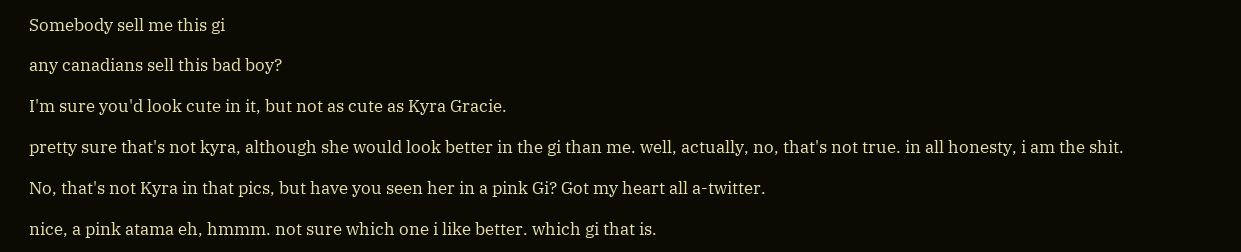Somebody sell me this gi

any canadians sell this bad boy?

I'm sure you'd look cute in it, but not as cute as Kyra Gracie.

pretty sure that's not kyra, although she would look better in the gi than me. well, actually, no, that's not true. in all honesty, i am the shit.

No, that's not Kyra in that pics, but have you seen her in a pink Gi? Got my heart all a-twitter.

nice, a pink atama eh, hmmm. not sure which one i like better. which gi that is.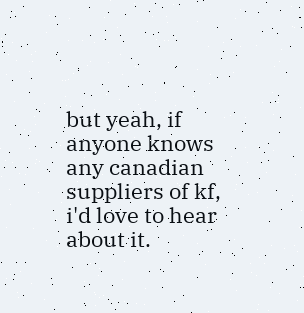but yeah, if anyone knows any canadian suppliers of kf, i'd love to hear about it.